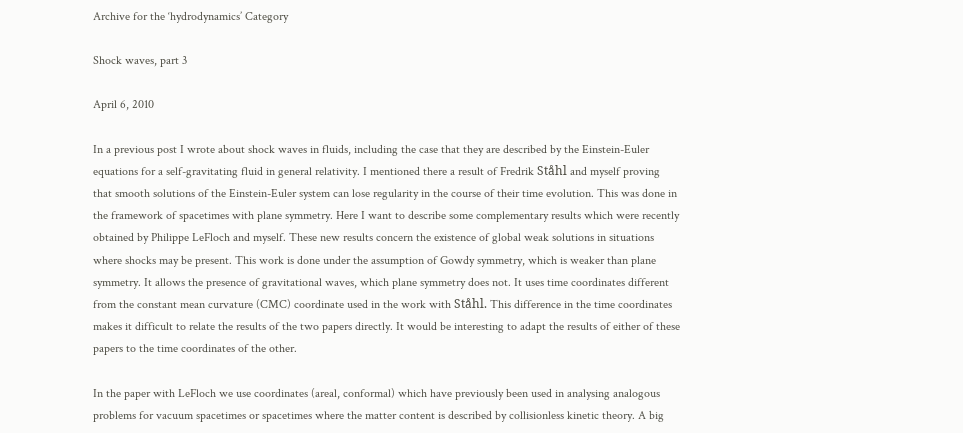Archive for the ‘hydrodynamics’ Category

Shock waves, part 3

April 6, 2010

In a previous post I wrote about shock waves in fluids, including the case that they are described by the Einstein-Euler equations for a self-gravitating fluid in general relativity. I mentioned there a result of Fredrik Ståhl and myself proving that smooth solutions of the Einstein-Euler system can lose regularity in the course of their time evolution. This was done in the framework of spacetimes with plane symmetry. Here I want to describe some complementary results which were recently obtained by Philippe LeFloch and myself. These new results concern the existence of global weak solutions in situations where shocks may be present. This work is done under the assumption of Gowdy symmetry, which is weaker than plane symmetry. It allows the presence of gravitational waves, which plane symmetry does not. It uses time coordinates different from the constant mean curvature (CMC) coordinate used in the work with Ståhl. This difference in the time coordinates makes it difficult to relate the results of the two papers directly. It would be interesting to adapt the results of either of these papers to the time coordinates of the other.

In the paper with LeFloch we use coordinates (areal, conformal) which have previously been used in analysing analogous problems for vacuum spacetimes or spacetimes where the matter content is described by collisionless kinetic theory. A big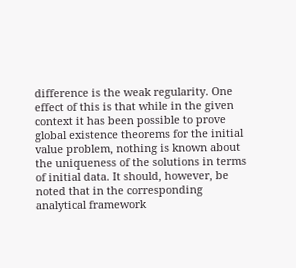difference is the weak regularity. One effect of this is that while in the given context it has been possible to prove global existence theorems for the initial value problem, nothing is known about the uniqueness of the solutions in terms of initial data. It should, however, be noted that in the corresponding analytical framework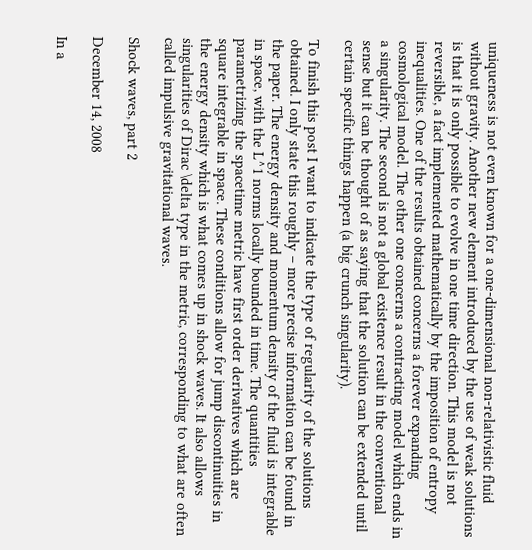uniqueness is not even known for a one-dimensional non-relativistic fluid without gravity. Another new element introduced by the use of weak solutions is that it is only possible to evolve in one time direction. This model is not reversible, a fact implemented mathematically by the imposition of entropy inequalities. One of the results obtained concerns a forever expanding cosmological model. The other one concerns a contracting model which ends in a singularity. The second is not a global existence result in the conventional sense but it can be thought of as saying that the solution can be extended until certain specific things happen (a big crunch singularity).

To finish this post I want to indicate the type of regularity of the solutions obtained. I only state this roughly – more precise information can be found in the paper. The energy density and momentum density of the fluid is integrable in space, with the L^1 norms locally bounded in time. The quantities parametrizing the spacetime metric have first order derivatives which are square integrable in space. These conditions allow for jump discontinuities in the energy density which is what comes up in shock waves. It also allows singularities of Dirac \delta type in the metric, corresponding to what are often called impulsive gravitational waves.

Shock waves, part 2

December 14, 2008

In a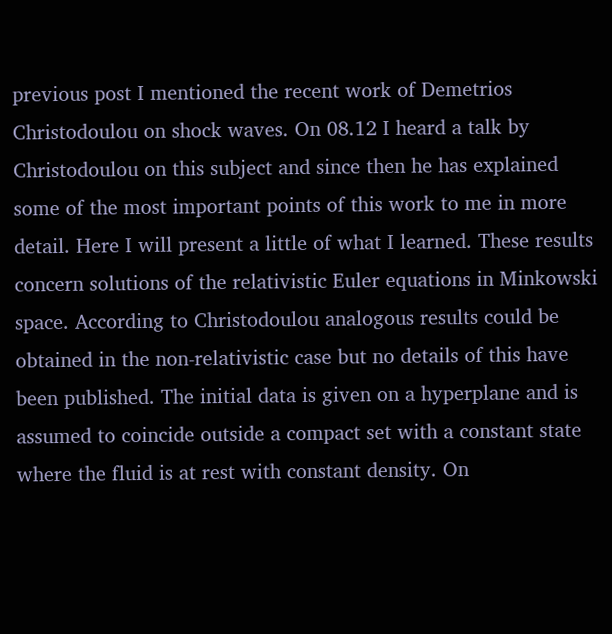previous post I mentioned the recent work of Demetrios Christodoulou on shock waves. On 08.12 I heard a talk by Christodoulou on this subject and since then he has explained some of the most important points of this work to me in more detail. Here I will present a little of what I learned. These results concern solutions of the relativistic Euler equations in Minkowski space. According to Christodoulou analogous results could be obtained in the non-relativistic case but no details of this have been published. The initial data is given on a hyperplane and is assumed to coincide outside a compact set with a constant state where the fluid is at rest with constant density. On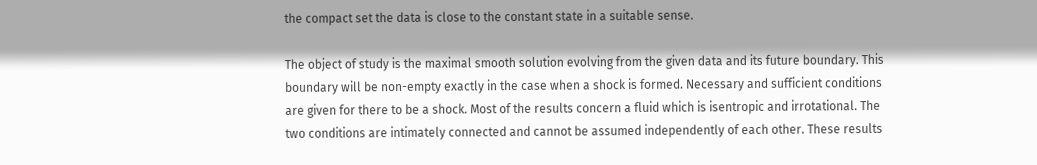the compact set the data is close to the constant state in a suitable sense.

The object of study is the maximal smooth solution evolving from the given data and its future boundary. This boundary will be non-empty exactly in the case when a shock is formed. Necessary and sufficient conditions are given for there to be a shock. Most of the results concern a fluid which is isentropic and irrotational. The two conditions are intimately connected and cannot be assumed independently of each other. These results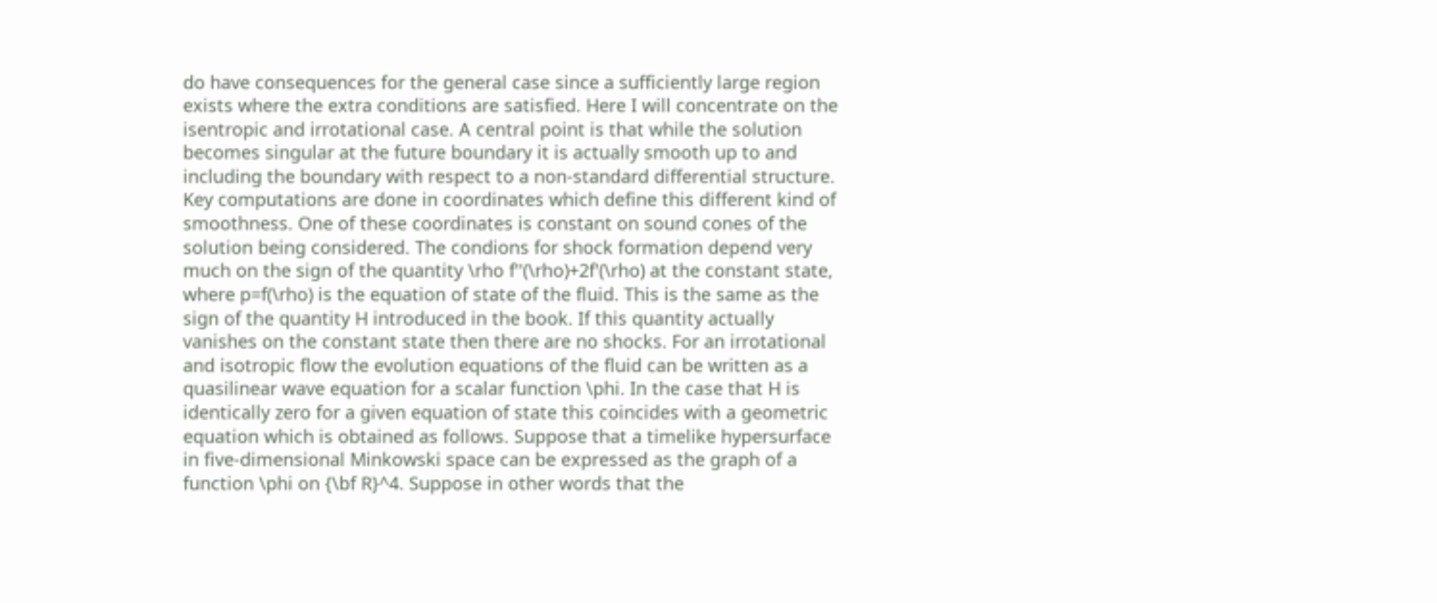do have consequences for the general case since a sufficiently large region exists where the extra conditions are satisfied. Here I will concentrate on the isentropic and irrotational case. A central point is that while the solution becomes singular at the future boundary it is actually smooth up to and including the boundary with respect to a non-standard differential structure. Key computations are done in coordinates which define this different kind of smoothness. One of these coordinates is constant on sound cones of the solution being considered. The condions for shock formation depend very much on the sign of the quantity \rho f''(\rho)+2f'(\rho) at the constant state, where p=f(\rho) is the equation of state of the fluid. This is the same as the sign of the quantity H introduced in the book. If this quantity actually vanishes on the constant state then there are no shocks. For an irrotational and isotropic flow the evolution equations of the fluid can be written as a quasilinear wave equation for a scalar function \phi. In the case that H is identically zero for a given equation of state this coincides with a geometric equation which is obtained as follows. Suppose that a timelike hypersurface in five-dimensional Minkowski space can be expressed as the graph of a function \phi on {\bf R}^4. Suppose in other words that the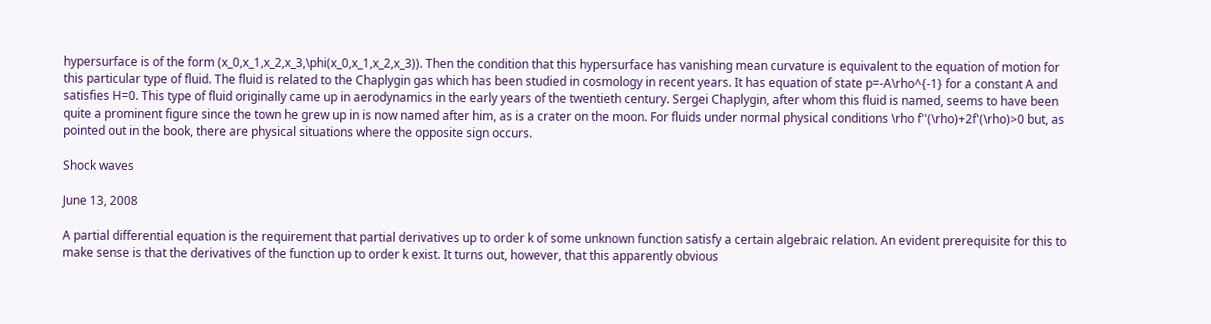hypersurface is of the form (x_0,x_1,x_2,x_3,\phi(x_0,x_1,x_2,x_3)). Then the condition that this hypersurface has vanishing mean curvature is equivalent to the equation of motion for this particular type of fluid. The fluid is related to the Chaplygin gas which has been studied in cosmology in recent years. It has equation of state p=-A\rho^{-1} for a constant A and satisfies H=0. This type of fluid originally came up in aerodynamics in the early years of the twentieth century. Sergei Chaplygin, after whom this fluid is named, seems to have been quite a prominent figure since the town he grew up in is now named after him, as is a crater on the moon. For fluids under normal physical conditions \rho f''(\rho)+2f'(\rho)>0 but, as pointed out in the book, there are physical situations where the opposite sign occurs.

Shock waves

June 13, 2008

A partial differential equation is the requirement that partial derivatives up to order k of some unknown function satisfy a certain algebraic relation. An evident prerequisite for this to make sense is that the derivatives of the function up to order k exist. It turns out, however, that this apparently obvious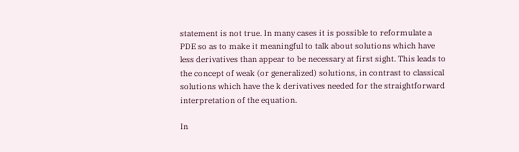statement is not true. In many cases it is possible to reformulate a PDE so as to make it meaningful to talk about solutions which have less derivatives than appear to be necessary at first sight. This leads to the concept of weak (or generalized) solutions, in contrast to classical solutions which have the k derivatives needed for the straightforward interpretation of the equation.

In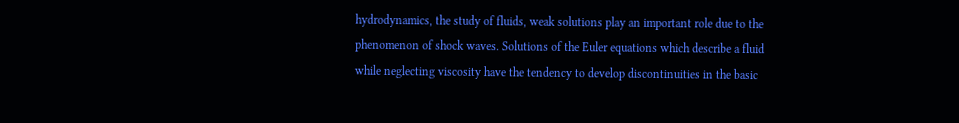hydrodynamics, the study of fluids, weak solutions play an important role due to the phenomenon of shock waves. Solutions of the Euler equations which describe a fluid while neglecting viscosity have the tendency to develop discontinuities in the basic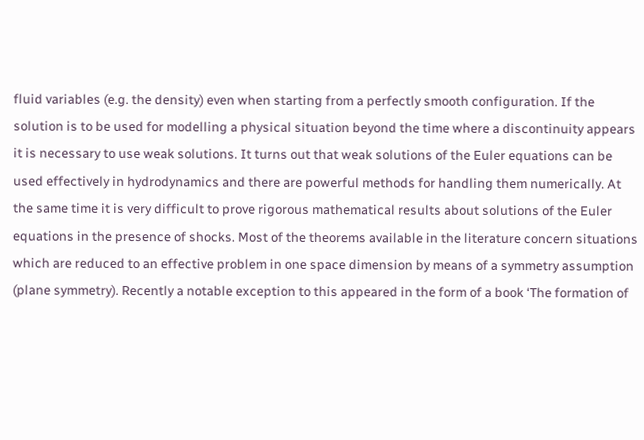fluid variables (e.g. the density) even when starting from a perfectly smooth configuration. If the solution is to be used for modelling a physical situation beyond the time where a discontinuity appears it is necessary to use weak solutions. It turns out that weak solutions of the Euler equations can be used effectively in hydrodynamics and there are powerful methods for handling them numerically. At the same time it is very difficult to prove rigorous mathematical results about solutions of the Euler equations in the presence of shocks. Most of the theorems available in the literature concern situations which are reduced to an effective problem in one space dimension by means of a symmetry assumption (plane symmetry). Recently a notable exception to this appeared in the form of a book ‘The formation of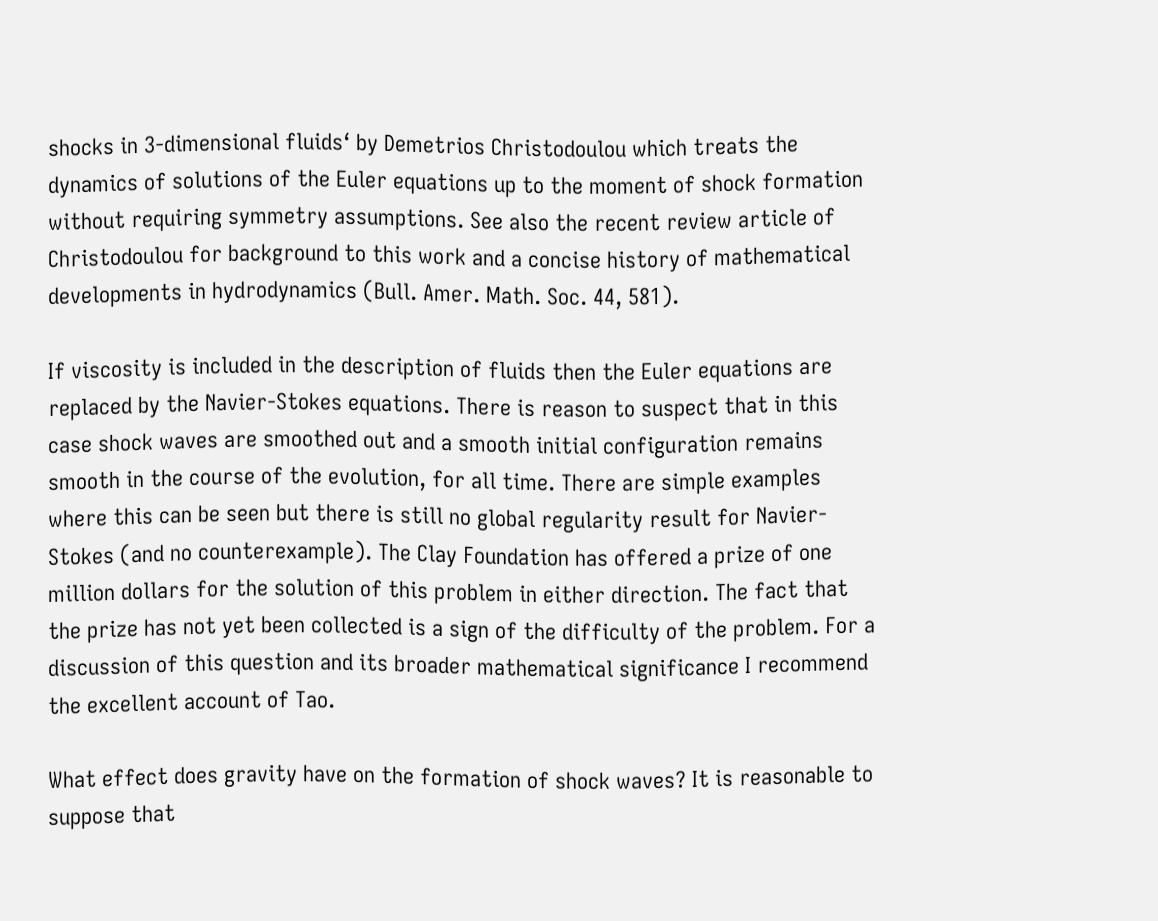shocks in 3-dimensional fluids‘ by Demetrios Christodoulou which treats the dynamics of solutions of the Euler equations up to the moment of shock formation without requiring symmetry assumptions. See also the recent review article of Christodoulou for background to this work and a concise history of mathematical developments in hydrodynamics (Bull. Amer. Math. Soc. 44, 581).

If viscosity is included in the description of fluids then the Euler equations are replaced by the Navier-Stokes equations. There is reason to suspect that in this case shock waves are smoothed out and a smooth initial configuration remains smooth in the course of the evolution, for all time. There are simple examples where this can be seen but there is still no global regularity result for Navier-Stokes (and no counterexample). The Clay Foundation has offered a prize of one million dollars for the solution of this problem in either direction. The fact that the prize has not yet been collected is a sign of the difficulty of the problem. For a discussion of this question and its broader mathematical significance I recommend the excellent account of Tao.

What effect does gravity have on the formation of shock waves? It is reasonable to suppose that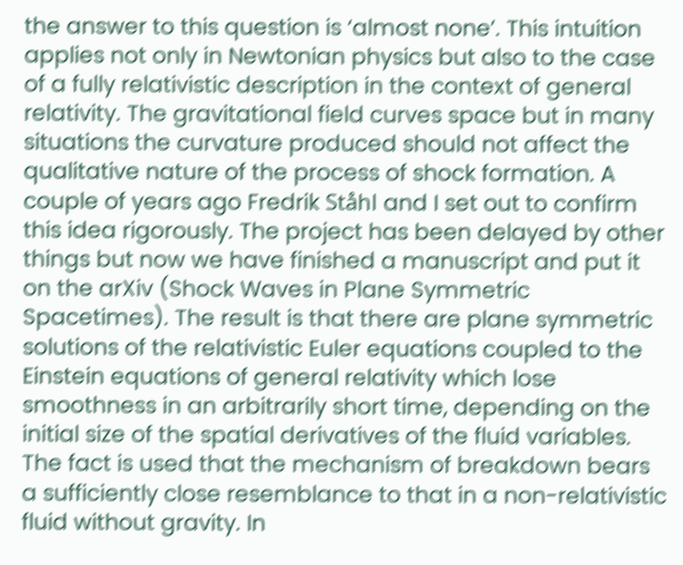the answer to this question is ‘almost none’. This intuition applies not only in Newtonian physics but also to the case of a fully relativistic description in the context of general relativity. The gravitational field curves space but in many situations the curvature produced should not affect the qualitative nature of the process of shock formation. A couple of years ago Fredrik Ståhl and I set out to confirm this idea rigorously. The project has been delayed by other things but now we have finished a manuscript and put it on the arXiv (Shock Waves in Plane Symmetric Spacetimes). The result is that there are plane symmetric solutions of the relativistic Euler equations coupled to the Einstein equations of general relativity which lose smoothness in an arbitrarily short time, depending on the initial size of the spatial derivatives of the fluid variables. The fact is used that the mechanism of breakdown bears a sufficiently close resemblance to that in a non-relativistic fluid without gravity. In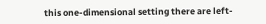this one-dimensional setting there are left-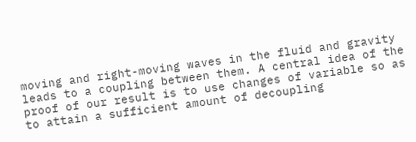moving and right-moving waves in the fluid and gravity leads to a coupling between them. A central idea of the proof of our result is to use changes of variable so as to attain a sufficient amount of decoupling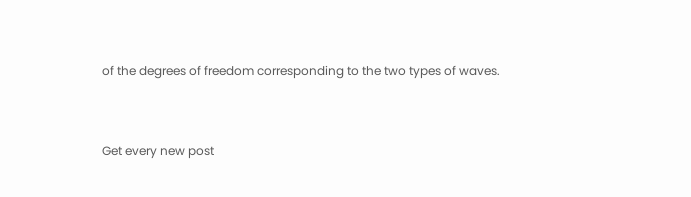of the degrees of freedom corresponding to the two types of waves.


Get every new post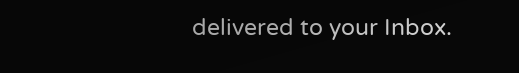delivered to your Inbox.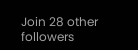Join 28 other followers